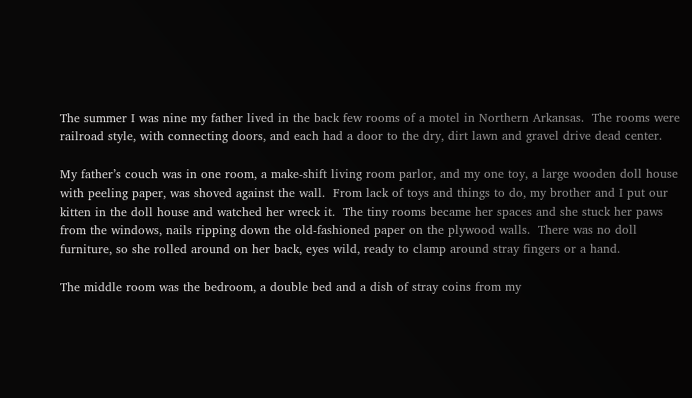The summer I was nine my father lived in the back few rooms of a motel in Northern Arkansas.  The rooms were railroad style, with connecting doors, and each had a door to the dry, dirt lawn and gravel drive dead center.

My father’s couch was in one room, a make-shift living room parlor, and my one toy, a large wooden doll house with peeling paper, was shoved against the wall.  From lack of toys and things to do, my brother and I put our kitten in the doll house and watched her wreck it.  The tiny rooms became her spaces and she stuck her paws from the windows, nails ripping down the old-fashioned paper on the plywood walls.  There was no doll furniture, so she rolled around on her back, eyes wild, ready to clamp around stray fingers or a hand.

The middle room was the bedroom, a double bed and a dish of stray coins from my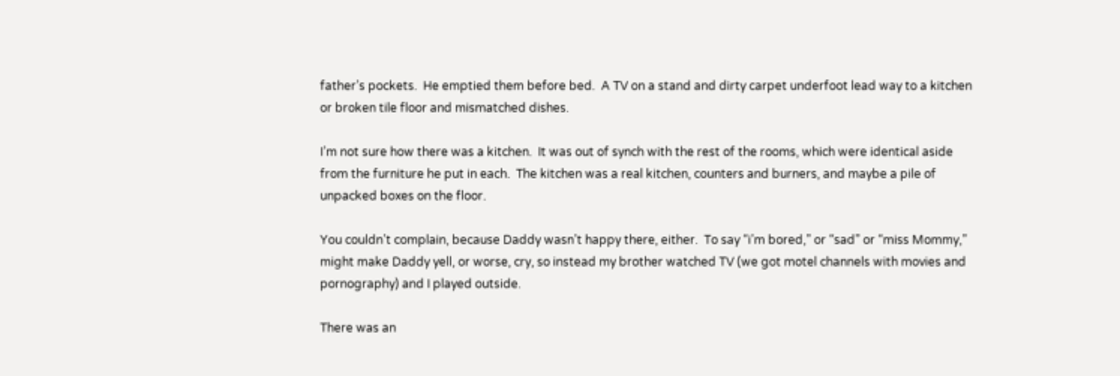father’s pockets.  He emptied them before bed.  A TV on a stand and dirty carpet underfoot lead way to a kitchen or broken tile floor and mismatched dishes.

I’m not sure how there was a kitchen.  It was out of synch with the rest of the rooms, which were identical aside from the furniture he put in each.  The kitchen was a real kitchen, counters and burners, and maybe a pile of unpacked boxes on the floor.

You couldn’t complain, because Daddy wasn’t happy there, either.  To say “i’m bored,” or “sad” or “miss Mommy,” might make Daddy yell, or worse, cry, so instead my brother watched TV (we got motel channels with movies and pornography) and I played outside.

There was an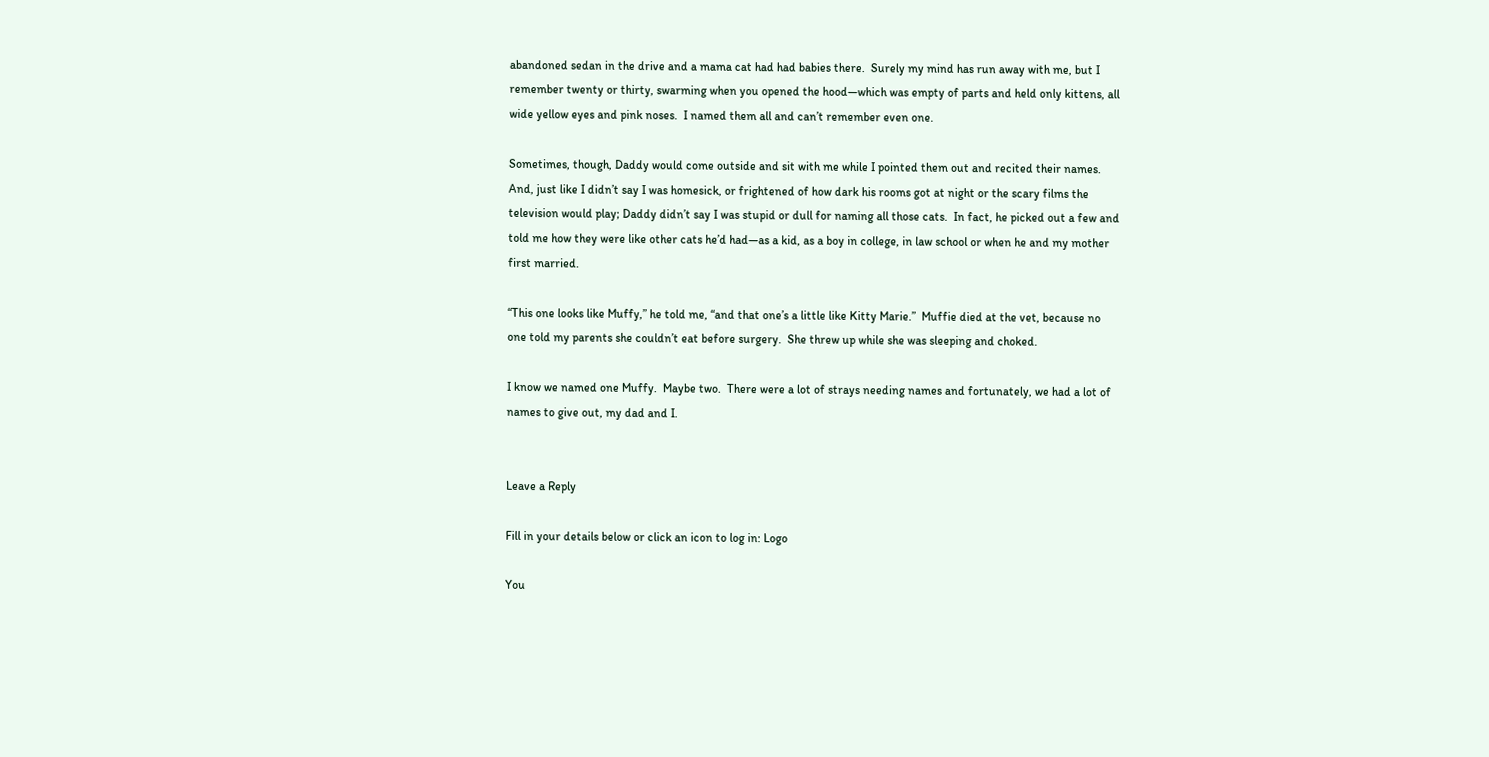abandoned sedan in the drive and a mama cat had had babies there.  Surely my mind has run away with me, but I remember twenty or thirty, swarming when you opened the hood—which was empty of parts and held only kittens, all wide yellow eyes and pink noses.  I named them all and can’t remember even one.

Sometimes, though, Daddy would come outside and sit with me while I pointed them out and recited their names.  And, just like I didn’t say I was homesick, or frightened of how dark his rooms got at night or the scary films the television would play; Daddy didn’t say I was stupid or dull for naming all those cats.  In fact, he picked out a few and told me how they were like other cats he’d had—as a kid, as a boy in college, in law school or when he and my mother first married.

“This one looks like Muffy,” he told me, “and that one’s a little like Kitty Marie.”  Muffie died at the vet, because no one told my parents she couldn’t eat before surgery.  She threw up while she was sleeping and choked.

I know we named one Muffy.  Maybe two.  There were a lot of strays needing names and fortunately, we had a lot of names to give out, my dad and I.


Leave a Reply

Fill in your details below or click an icon to log in: Logo

You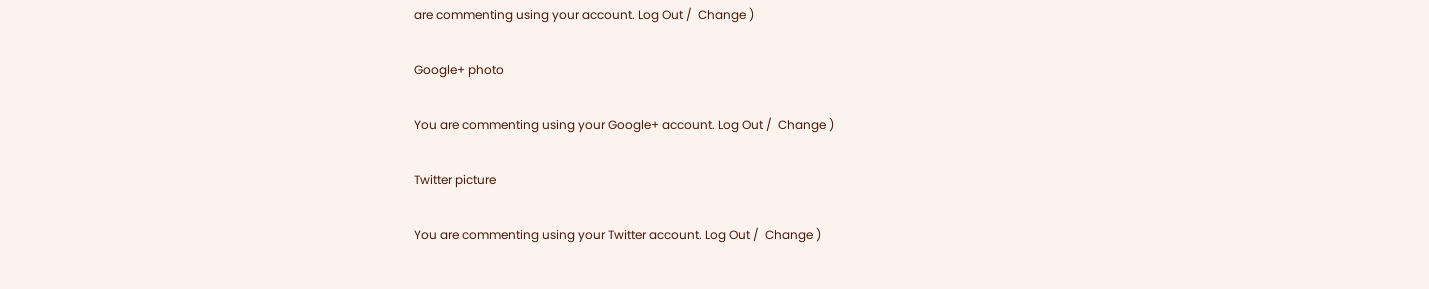are commenting using your account. Log Out /  Change )

Google+ photo

You are commenting using your Google+ account. Log Out /  Change )

Twitter picture

You are commenting using your Twitter account. Log Out /  Change )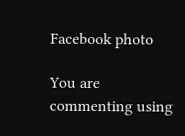Facebook photo

You are commenting using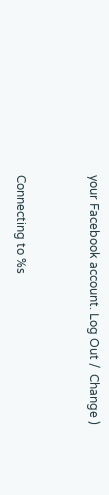your Facebook account. Log Out /  Change )


Connecting to %s